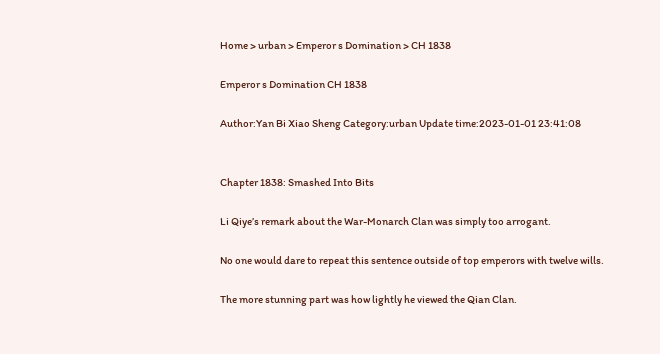Home > urban > Emperor s Domination > CH 1838

Emperor s Domination CH 1838

Author:Yan Bi Xiao Sheng Category:urban Update time:2023-01-01 23:41:08


Chapter 1838: Smashed Into Bits

Li Qiye’s remark about the War-Monarch Clan was simply too arrogant.

No one would dare to repeat this sentence outside of top emperors with twelve wills.

The more stunning part was how lightly he viewed the Qian Clan.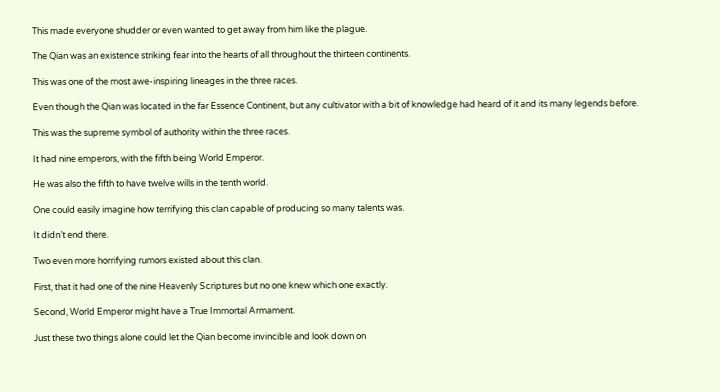This made everyone shudder or even wanted to get away from him like the plague.

The Qian was an existence striking fear into the hearts of all throughout the thirteen continents.

This was one of the most awe-inspiring lineages in the three races.

Even though the Qian was located in the far Essence Continent, but any cultivator with a bit of knowledge had heard of it and its many legends before.

This was the supreme symbol of authority within the three races.

It had nine emperors, with the fifth being World Emperor.

He was also the fifth to have twelve wills in the tenth world.

One could easily imagine how terrifying this clan capable of producing so many talents was.

It didn’t end there.

Two even more horrifying rumors existed about this clan.

First, that it had one of the nine Heavenly Scriptures but no one knew which one exactly.

Second, World Emperor might have a True Immortal Armament.

Just these two things alone could let the Qian become invincible and look down on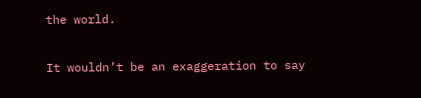the world.

It wouldn’t be an exaggeration to say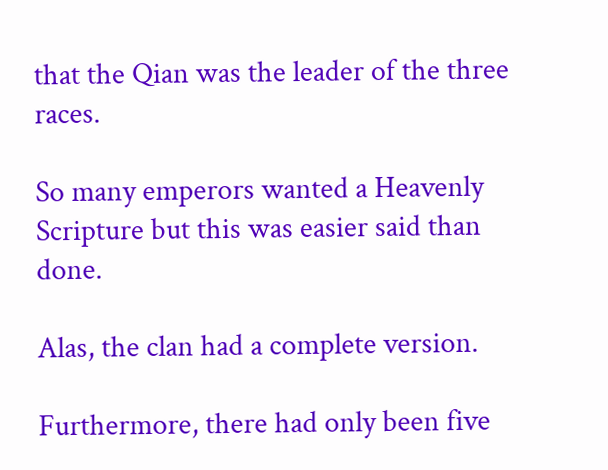that the Qian was the leader of the three races.

So many emperors wanted a Heavenly Scripture but this was easier said than done.

Alas, the clan had a complete version.

Furthermore, there had only been five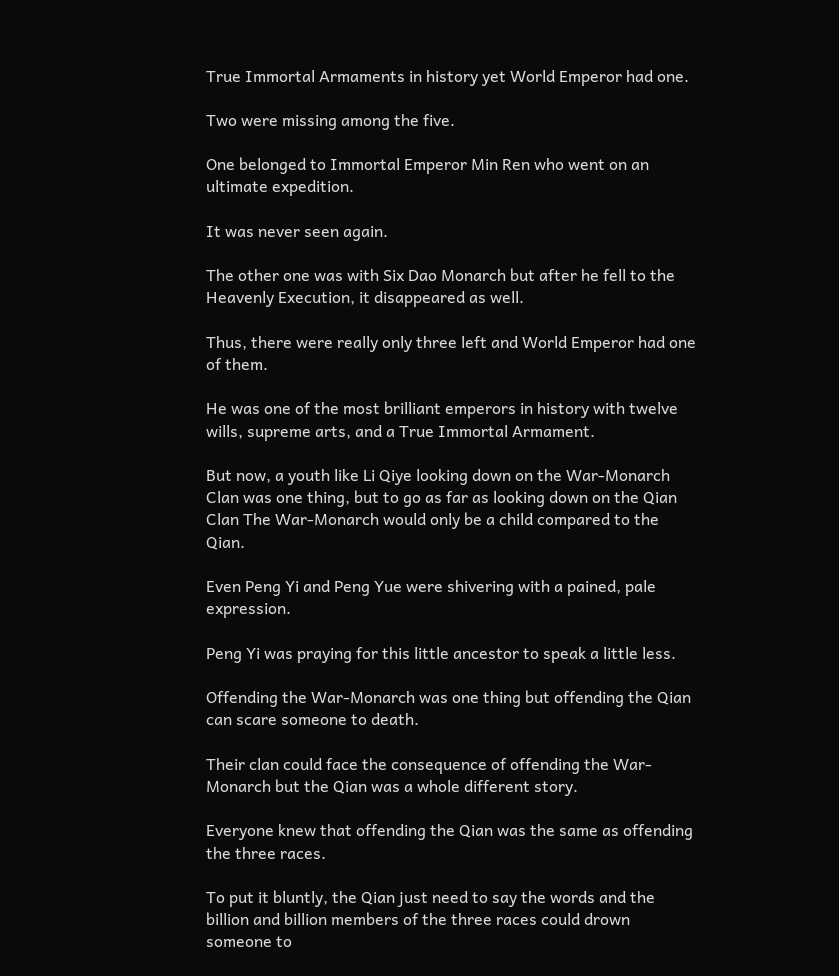True Immortal Armaments in history yet World Emperor had one.

Two were missing among the five.

One belonged to Immortal Emperor Min Ren who went on an ultimate expedition.

It was never seen again.

The other one was with Six Dao Monarch but after he fell to the Heavenly Execution, it disappeared as well.

Thus, there were really only three left and World Emperor had one of them.

He was one of the most brilliant emperors in history with twelve wills, supreme arts, and a True Immortal Armament.

But now, a youth like Li Qiye looking down on the War-Monarch Clan was one thing, but to go as far as looking down on the Qian Clan The War-Monarch would only be a child compared to the Qian.

Even Peng Yi and Peng Yue were shivering with a pained, pale expression.

Peng Yi was praying for this little ancestor to speak a little less.

Offending the War-Monarch was one thing but offending the Qian can scare someone to death.

Their clan could face the consequence of offending the War-Monarch but the Qian was a whole different story.

Everyone knew that offending the Qian was the same as offending the three races.

To put it bluntly, the Qian just need to say the words and the billion and billion members of the three races could drown someone to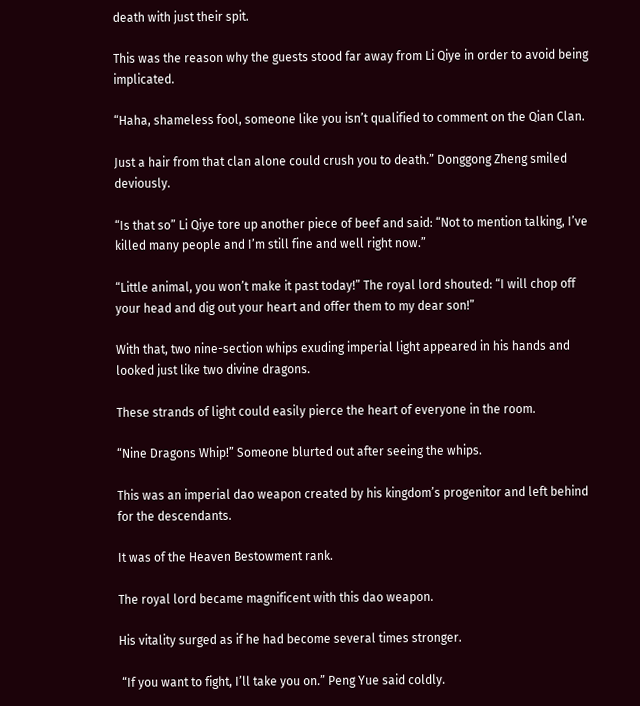death with just their spit.

This was the reason why the guests stood far away from Li Qiye in order to avoid being implicated.

“Haha, shameless fool, someone like you isn’t qualified to comment on the Qian Clan.

Just a hair from that clan alone could crush you to death.” Donggong Zheng smiled deviously.

“Is that so” Li Qiye tore up another piece of beef and said: “Not to mention talking, I’ve killed many people and I’m still fine and well right now.”

“Little animal, you won’t make it past today!” The royal lord shouted: “I will chop off your head and dig out your heart and offer them to my dear son!”

With that, two nine-section whips exuding imperial light appeared in his hands and looked just like two divine dragons.

These strands of light could easily pierce the heart of everyone in the room.

“Nine Dragons Whip!” Someone blurted out after seeing the whips.

This was an imperial dao weapon created by his kingdom’s progenitor and left behind for the descendants.

It was of the Heaven Bestowment rank.

The royal lord became magnificent with this dao weapon.

His vitality surged as if he had become several times stronger.

 “If you want to fight, I’ll take you on.” Peng Yue said coldly.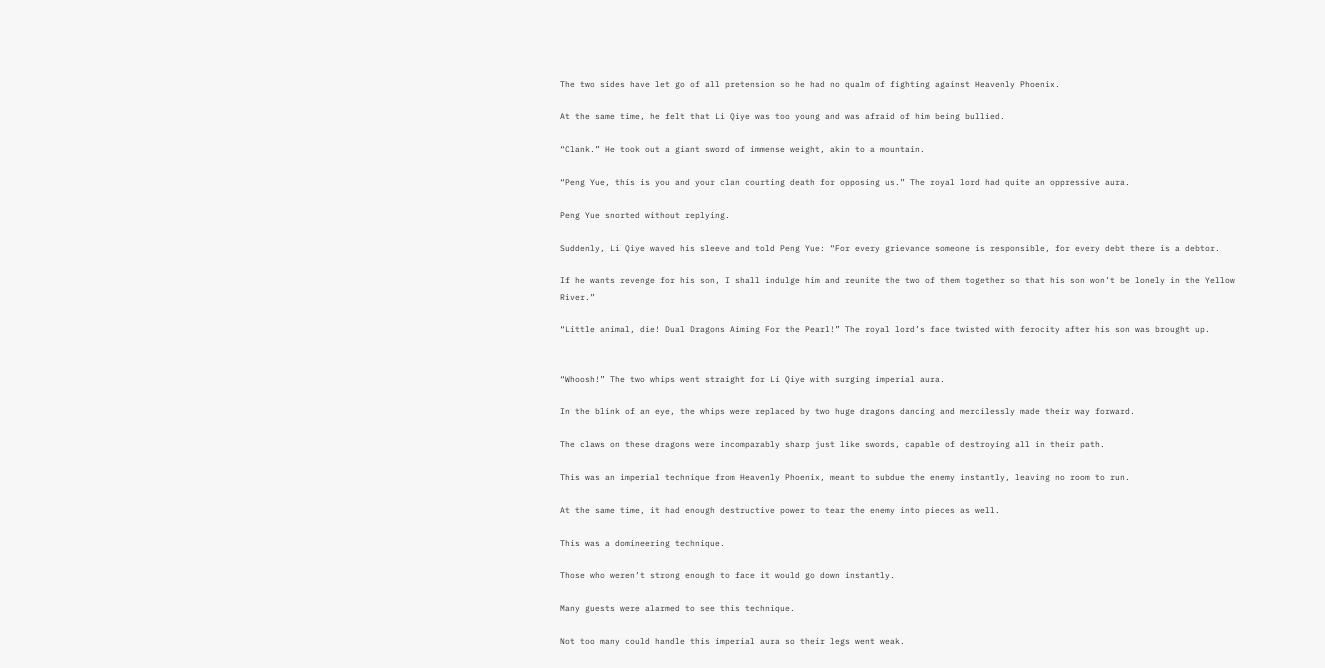The two sides have let go of all pretension so he had no qualm of fighting against Heavenly Phoenix.

At the same time, he felt that Li Qiye was too young and was afraid of him being bullied.

“Clank.” He took out a giant sword of immense weight, akin to a mountain.

“Peng Yue, this is you and your clan courting death for opposing us.” The royal lord had quite an oppressive aura.

Peng Yue snorted without replying.

Suddenly, Li Qiye waved his sleeve and told Peng Yue: “For every grievance someone is responsible, for every debt there is a debtor.

If he wants revenge for his son, I shall indulge him and reunite the two of them together so that his son won’t be lonely in the Yellow River.”

“Little animal, die! Dual Dragons Aiming For the Pearl!” The royal lord’s face twisted with ferocity after his son was brought up.


“Whoosh!” The two whips went straight for Li Qiye with surging imperial aura.

In the blink of an eye, the whips were replaced by two huge dragons dancing and mercilessly made their way forward.

The claws on these dragons were incomparably sharp just like swords, capable of destroying all in their path.

This was an imperial technique from Heavenly Phoenix, meant to subdue the enemy instantly, leaving no room to run.

At the same time, it had enough destructive power to tear the enemy into pieces as well.

This was a domineering technique.

Those who weren’t strong enough to face it would go down instantly.

Many guests were alarmed to see this technique.

Not too many could handle this imperial aura so their legs went weak.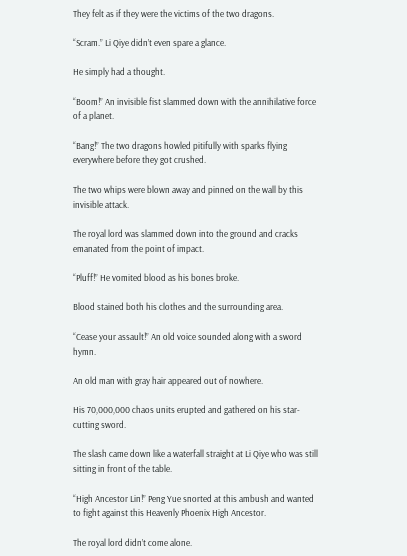They felt as if they were the victims of the two dragons.

“Scram.” Li Qiye didn’t even spare a glance.

He simply had a thought.

“Boom!” An invisible fist slammed down with the annihilative force of a planet.

“Bang!” The two dragons howled pitifully with sparks flying everywhere before they got crushed.

The two whips were blown away and pinned on the wall by this invisible attack.

The royal lord was slammed down into the ground and cracks emanated from the point of impact.

“Pluff!” He vomited blood as his bones broke.

Blood stained both his clothes and the surrounding area.

“Cease your assault!” An old voice sounded along with a sword hymn.

An old man with gray hair appeared out of nowhere.

His 70,000,000 chaos units erupted and gathered on his star-cutting sword.

The slash came down like a waterfall straight at Li Qiye who was still sitting in front of the table.

“High Ancestor Lin!” Peng Yue snorted at this ambush and wanted to fight against this Heavenly Phoenix High Ancestor.

The royal lord didn’t come alone.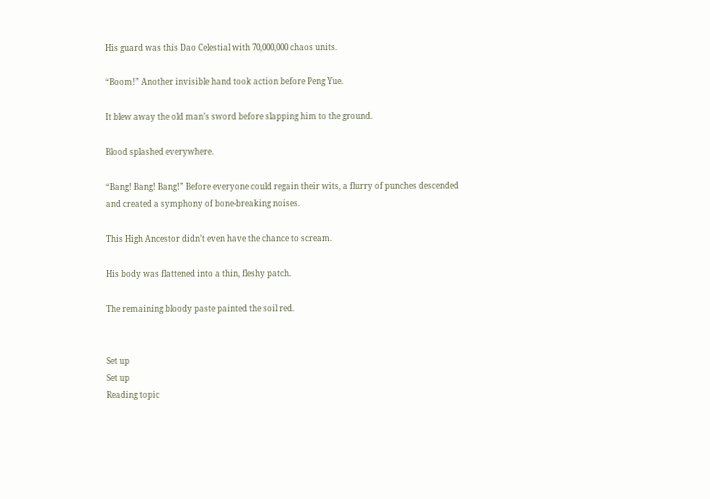His guard was this Dao Celestial with 70,000,000 chaos units.

“Boom!” Another invisible hand took action before Peng Yue.

It blew away the old man’s sword before slapping him to the ground.

Blood splashed everywhere.

“Bang! Bang! Bang!” Before everyone could regain their wits, a flurry of punches descended and created a symphony of bone-breaking noises.

This High Ancestor didn’t even have the chance to scream.

His body was flattened into a thin, fleshy patch.

The remaining bloody paste painted the soil red.


Set up
Set up
Reading topic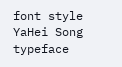font style
YaHei Song typeface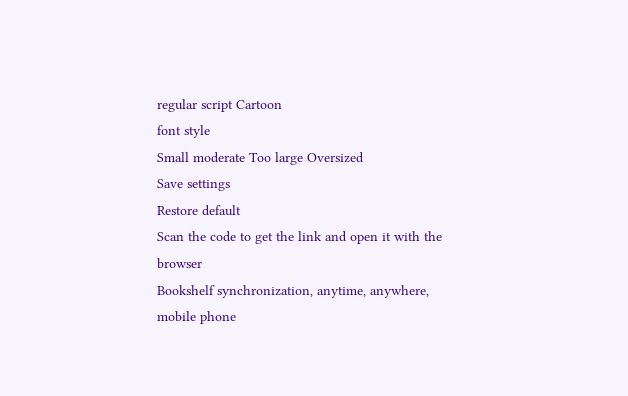regular script Cartoon
font style
Small moderate Too large Oversized
Save settings
Restore default
Scan the code to get the link and open it with the browser
Bookshelf synchronization, anytime, anywhere, mobile phone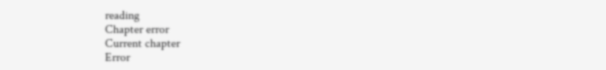reading
Chapter error
Current chapter
Error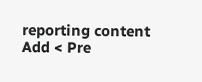reporting content
Add < Pre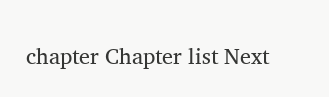chapter Chapter list Next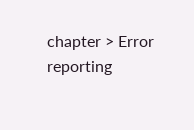chapter > Error reporting